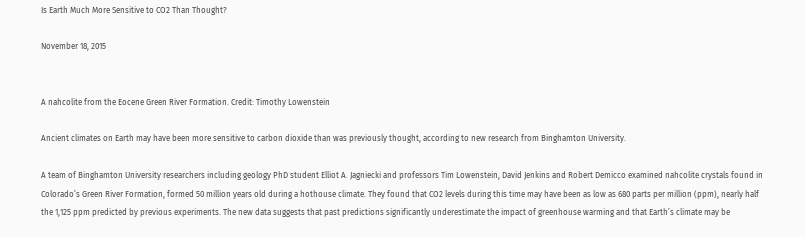Is Earth Much More Sensitive to CO2 Than Thought?

November 18, 2015


A nahcolite from the Eocene Green River Formation. Credit: Timothy Lowenstein

Ancient climates on Earth may have been more sensitive to carbon dioxide than was previously thought, according to new research from Binghamton University.

A team of Binghamton University researchers including geology PhD student Elliot A. Jagniecki and professors Tim Lowenstein, David Jenkins and Robert Demicco examined nahcolite crystals found in Colorado’s Green River Formation, formed 50 million years old during a hothouse climate. They found that CO2 levels during this time may have been as low as 680 parts per million (ppm), nearly half the 1,125 ppm predicted by previous experiments. The new data suggests that past predictions significantly underestimate the impact of greenhouse warming and that Earth’s climate may be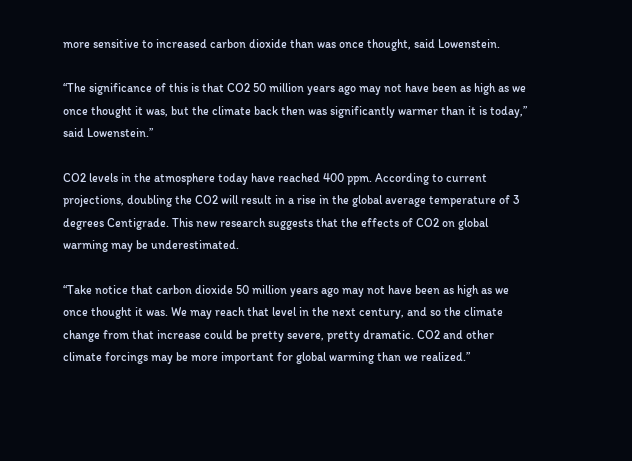more sensitive to increased carbon dioxide than was once thought, said Lowenstein.

“The significance of this is that CO2 50 million years ago may not have been as high as we once thought it was, but the climate back then was significantly warmer than it is today,” said Lowenstein.”

CO2 levels in the atmosphere today have reached 400 ppm. According to current projections, doubling the CO2 will result in a rise in the global average temperature of 3 degrees Centigrade. This new research suggests that the effects of CO2 on global warming may be underestimated.

“Take notice that carbon dioxide 50 million years ago may not have been as high as we once thought it was. We may reach that level in the next century, and so the climate change from that increase could be pretty severe, pretty dramatic. CO2 and other climate forcings may be more important for global warming than we realized.”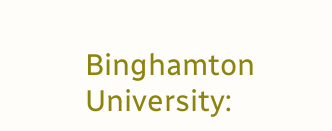Binghamton University: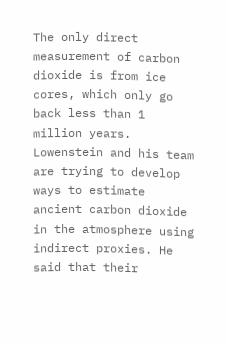The only direct measurement of carbon dioxide is from ice cores, which only go back less than 1 million years. Lowenstein and his team are trying to develop ways to estimate ancient carbon dioxide in the atmosphere using indirect proxies. He said that their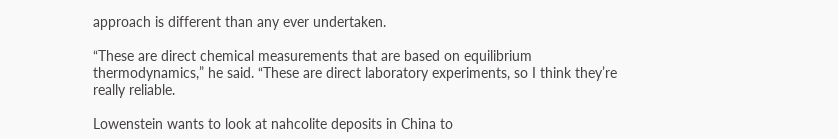approach is different than any ever undertaken.

“These are direct chemical measurements that are based on equilibrium thermodynamics,” he said. “These are direct laboratory experiments, so I think they’re really reliable.

Lowenstein wants to look at nahcolite deposits in China to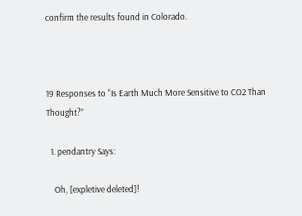confirm the results found in Colorado.



19 Responses to “Is Earth Much More Sensitive to CO2 Than Thought?”

  1. pendantry Says:

    Oh, [expletive deleted]!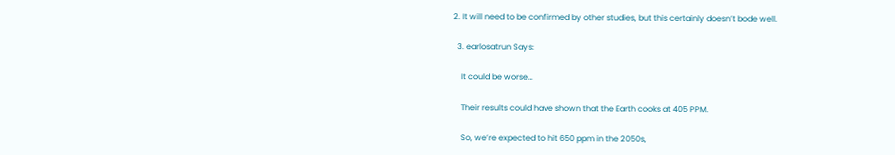2. It will need to be confirmed by other studies, but this certainly doesn’t bode well.

  3. earlosatrun Says:

    It could be worse…

    Their results could have shown that the Earth cooks at 405 PPM.

    So, we’re expected to hit 650 ppm in the 2050s,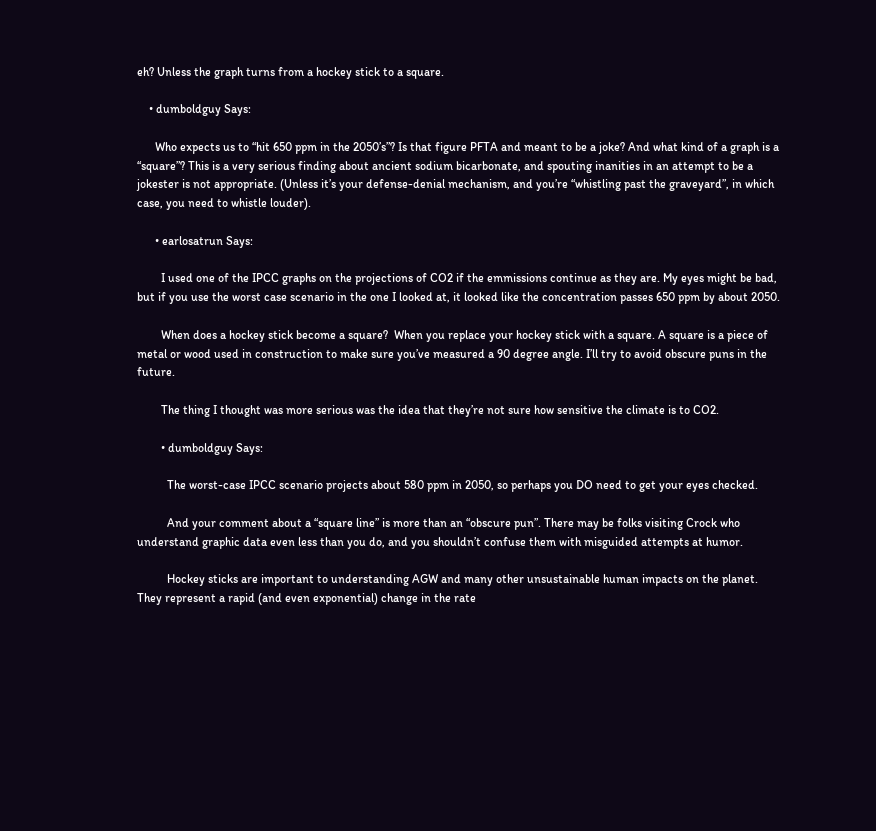eh? Unless the graph turns from a hockey stick to a square.

    • dumboldguy Says:

      Who expects us to “hit 650 ppm in the 2050’s”? Is that figure PFTA and meant to be a joke? And what kind of a graph is a “square”? This is a very serious finding about ancient sodium bicarbonate, and spouting inanities in an attempt to be a jokester is not appropriate. (Unless it’s your defense-denial mechanism, and you’re “whistling past the graveyard”, in which case, you need to whistle louder).

      • earlosatrun Says:

        I used one of the IPCC graphs on the projections of CO2 if the emmissions continue as they are. My eyes might be bad, but if you use the worst case scenario in the one I looked at, it looked like the concentration passes 650 ppm by about 2050.

        When does a hockey stick become a square?  When you replace your hockey stick with a square. A square is a piece of metal or wood used in construction to make sure you’ve measured a 90 degree angle. I’ll try to avoid obscure puns in the future.

        The thing I thought was more serious was the idea that they’re not sure how sensitive the climate is to CO2.

        • dumboldguy Says:

          The worst-case IPCC scenario projects about 580 ppm in 2050, so perhaps you DO need to get your eyes checked.

          And your comment about a “square line” is more than an “obscure pun”. There may be folks visiting Crock who understand graphic data even less than you do, and you shouldn’t confuse them with misguided attempts at humor.

          Hockey sticks are important to understanding AGW and many other unsustainable human impacts on the planet. They represent a rapid (and even exponential) change in the rate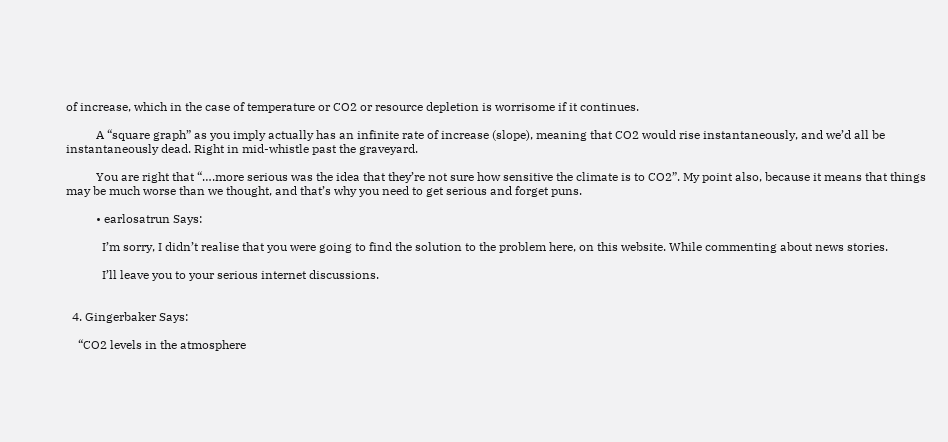of increase, which in the case of temperature or CO2 or resource depletion is worrisome if it continues.

          A “square graph” as you imply actually has an infinite rate of increase (slope), meaning that CO2 would rise instantaneously, and we’d all be instantaneously dead. Right in mid-whistle past the graveyard.

          You are right that “….more serious was the idea that they’re not sure how sensitive the climate is to CO2”. My point also, because it means that things may be much worse than we thought, and that’s why you need to get serious and forget puns.

          • earlosatrun Says:

            I’m sorry, I didn’t realise that you were going to find the solution to the problem here, on this website. While commenting about news stories.

            I’ll leave you to your serious internet discussions.


  4. Gingerbaker Says:

    “CO2 levels in the atmosphere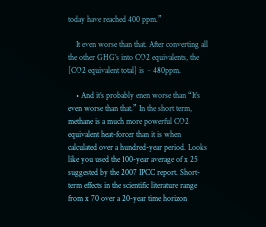today have reached 400 ppm.”

    It even worse than that. After converting all the other GHG’s into CO2 equivalents, the [CO2 equivalent total] is ~ 480ppm.

    • And it’s probably enen worse than “It’s even worse than that.” In the short term, methane is a much more powerful CO2 equivalent heat-forcer than it is when calculated over a hundred-year period. Looks like you used the 100-year average of x 25 suggested by the 2007 IPCC report. Short-term effects in the scientific literature range from x 70 over a 20-year time horizon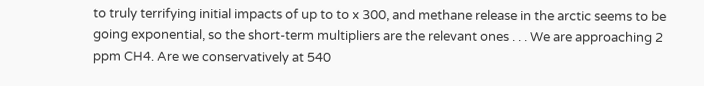to truly terrifying initial impacts of up to to x 300, and methane release in the arctic seems to be going exponential, so the short-term multipliers are the relevant ones . . . We are approaching 2 ppm CH4. Are we conservatively at 540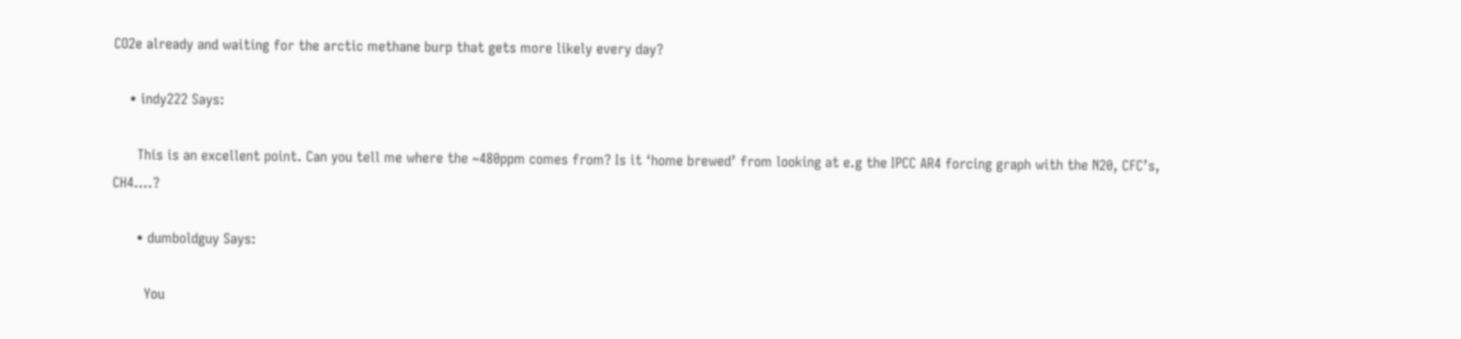CO2e already and waiting for the arctic methane burp that gets more likely every day?

    • indy222 Says:

      This is an excellent point. Can you tell me where the ~480ppm comes from? Is it ‘home brewed’ from looking at e.g the IPCC AR4 forcing graph with the N20, CFC’s, CH4….?

      • dumboldguy Says:

        You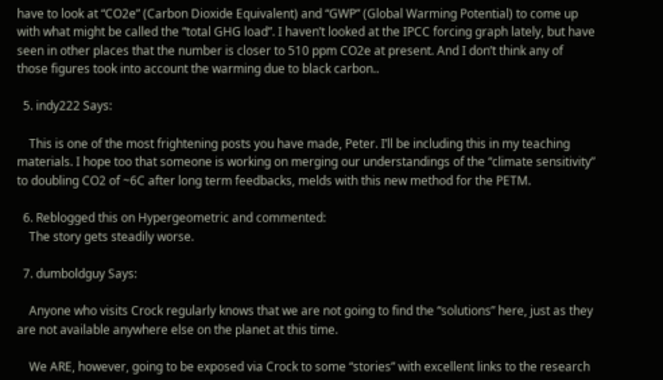have to look at “CO2e” (Carbon Dioxide Equivalent) and “GWP” (Global Warming Potential) to come up with what might be called the “total GHG load”. I haven’t looked at the IPCC forcing graph lately, but have seen in other places that the number is closer to 510 ppm CO2e at present. And I don’t think any of those figures took into account the warming due to black carbon..

  5. indy222 Says:

    This is one of the most frightening posts you have made, Peter. I’ll be including this in my teaching materials. I hope too that someone is working on merging our understandings of the “climate sensitivity” to doubling CO2 of ~6C after long term feedbacks, melds with this new method for the PETM.

  6. Reblogged this on Hypergeometric and commented:
    The story gets steadily worse.

  7. dumboldguy Says:

    Anyone who visits Crock regularly knows that we are not going to find the “solutions” here, just as they are not available anywhere else on the planet at this time.

    We ARE, however, going to be exposed via Crock to some “stories” with excellent links to the research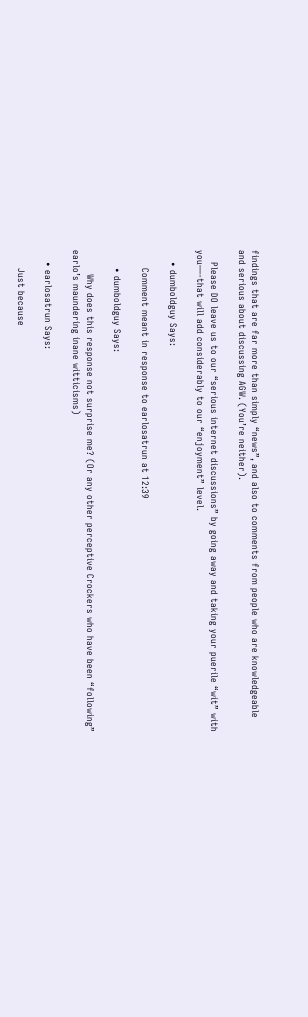findings that are far more than simply “news”, and also to comments from people who are knowledgeable and serious about discussing AGW. (You’re neither).

    Please DO leave us to our “serious internet discussions” by going away and taking your puerile “wit” with you—-that will add considerably to our “enjoyment” level.

    • dumboldguy Says:

      Comment meant in response to earlosatrun at 12:39

      • dumboldguy Says:

        Why does this response not surprise me? (Or any other perceptive Crockers who have been “following” earlo’s maundering inane witticisms)

    • earlosatrun Says:

      Just because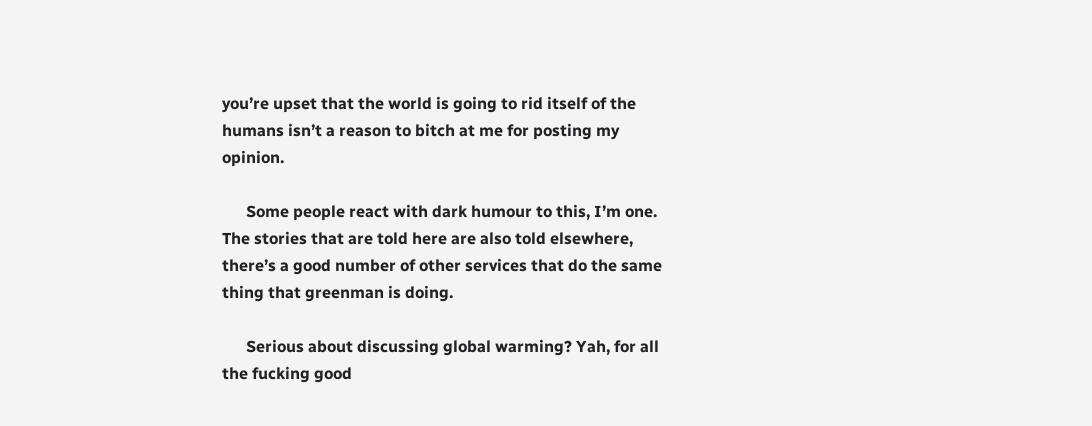you’re upset that the world is going to rid itself of the humans isn’t a reason to bitch at me for posting my opinion.

      Some people react with dark humour to this, I’m one. The stories that are told here are also told elsewhere, there’s a good number of other services that do the same thing that greenman is doing.

      Serious about discussing global warming? Yah, for all the fucking good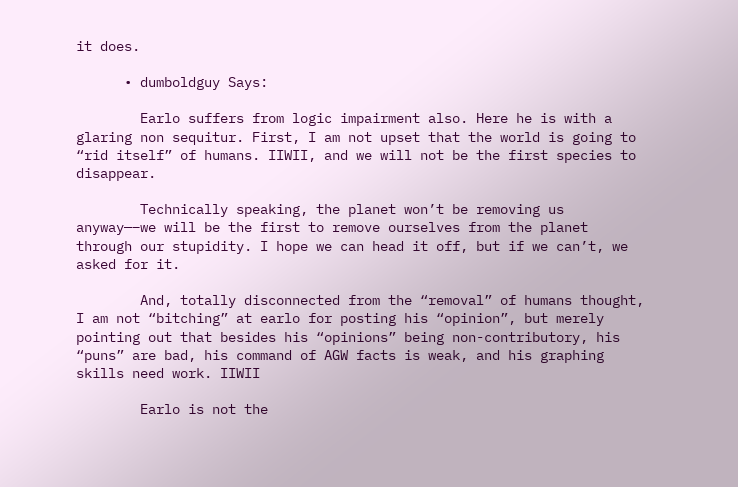it does.

      • dumboldguy Says:

        Earlo suffers from logic impairment also. Here he is with a glaring non sequitur. First, I am not upset that the world is going to “rid itself” of humans. IIWII, and we will not be the first species to disappear.

        Technically speaking, the planet won’t be removing us anyway—–we will be the first to remove ourselves from the planet through our stupidity. I hope we can head it off, but if we can’t, we asked for it.

        And, totally disconnected from the “removal” of humans thought, I am not “bitching” at earlo for posting his “opinion”, but merely pointing out that besides his “opinions” being non-contributory, his “puns” are bad, his command of AGW facts is weak, and his graphing skills need work. IIWII

        Earlo is not the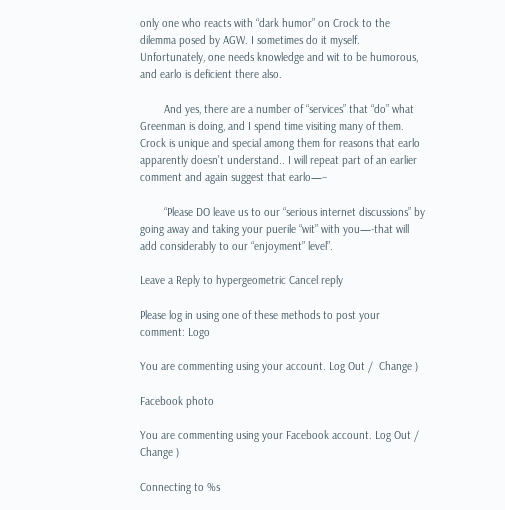only one who reacts with “dark humor” on Crock to the dilemma posed by AGW. I sometimes do it myself. Unfortunately, one needs knowledge and wit to be humorous, and earlo is deficient there also.

        And yes, there are a number of “services” that “do” what Greenman is doing, and I spend time visiting many of them. Crock is unique and special among them for reasons that earlo apparently doesn’t understand.. I will repeat part of an earlier comment and again suggest that earlo—–

        “Please DO leave us to our “serious internet discussions” by going away and taking your puerile “wit” with you—-that will add considerably to our “enjoyment” level”.

Leave a Reply to hypergeometric Cancel reply

Please log in using one of these methods to post your comment: Logo

You are commenting using your account. Log Out /  Change )

Facebook photo

You are commenting using your Facebook account. Log Out /  Change )

Connecting to %s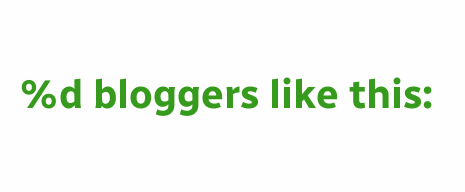%d bloggers like this: